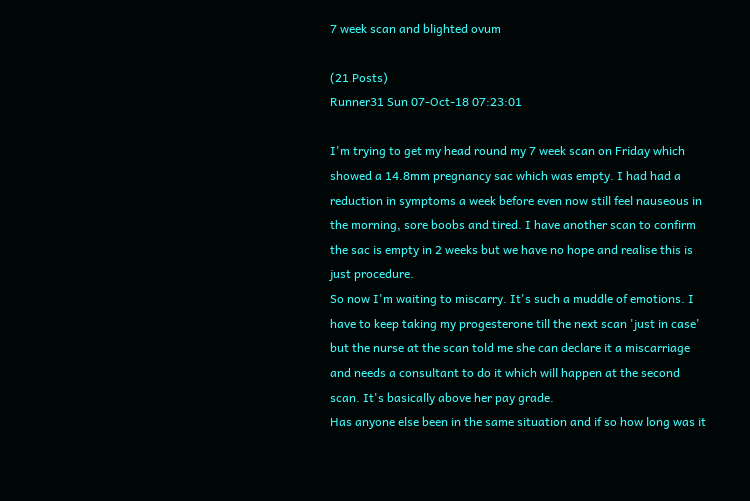7 week scan and blighted ovum

(21 Posts)
Runner31 Sun 07-Oct-18 07:23:01

I'm trying to get my head round my 7 week scan on Friday which showed a 14.8mm pregnancy sac which was empty. I had had a reduction in symptoms a week before even now still feel nauseous in the morning, sore boobs and tired. I have another scan to confirm the sac is empty in 2 weeks but we have no hope and realise this is just procedure.
So now I'm waiting to miscarry. It's such a muddle of emotions. I have to keep taking my progesterone till the next scan 'just in case' but the nurse at the scan told me she can declare it a miscarriage and needs a consultant to do it which will happen at the second scan. It's basically above her pay grade.
Has anyone else been in the same situation and if so how long was it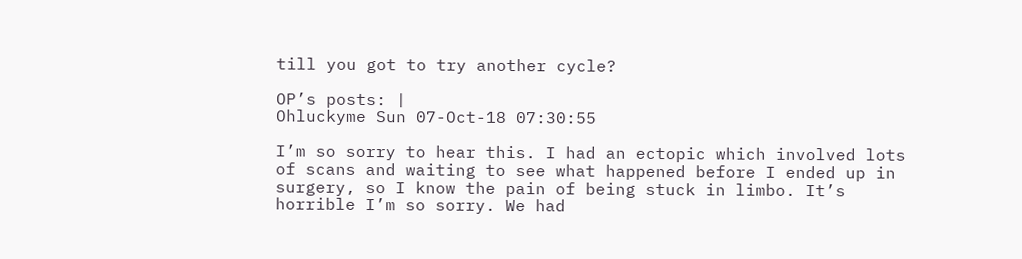till you got to try another cycle?

OP’s posts: |
Ohluckyme Sun 07-Oct-18 07:30:55

I’m so sorry to hear this. I had an ectopic which involved lots of scans and waiting to see what happened before I ended up in surgery, so I know the pain of being stuck in limbo. It’s horrible I’m so sorry. We had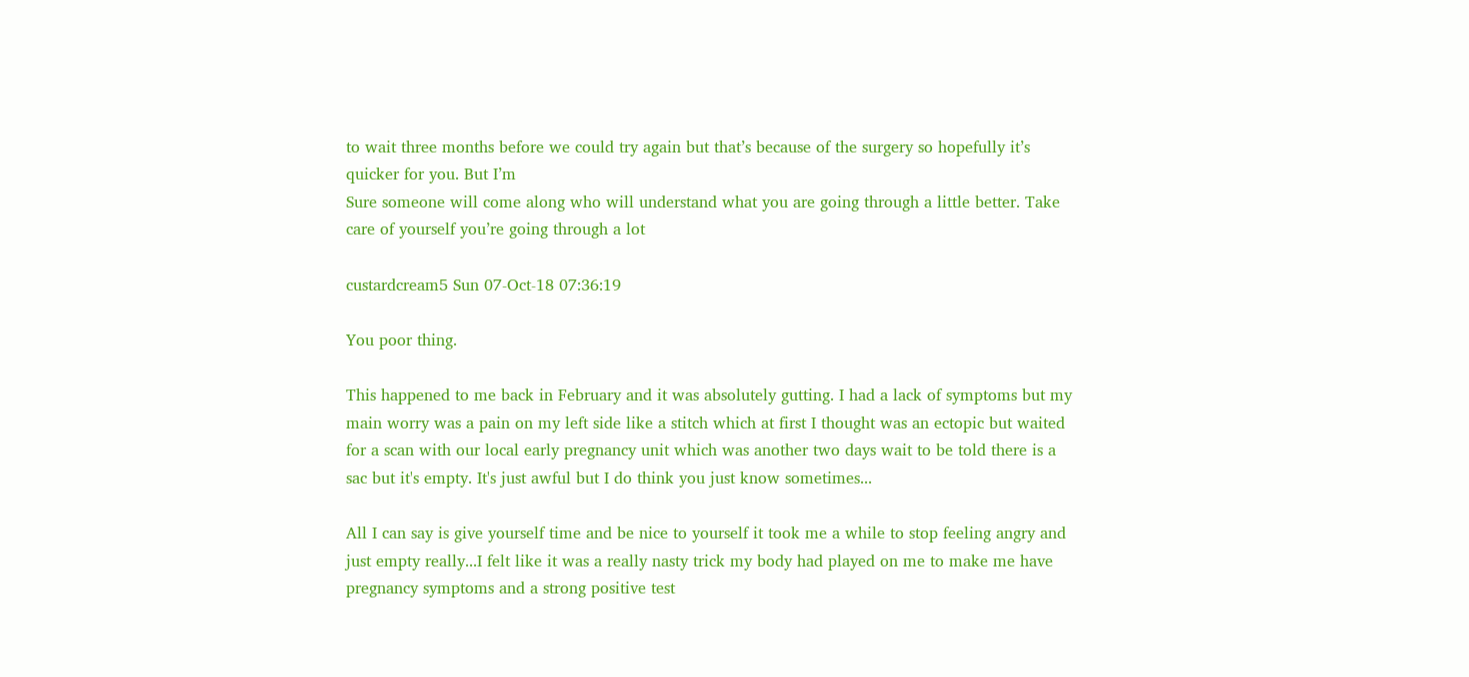to wait three months before we could try again but that’s because of the surgery so hopefully it’s quicker for you. But I’m
Sure someone will come along who will understand what you are going through a little better. Take care of yourself you’re going through a lot

custardcream5 Sun 07-Oct-18 07:36:19

You poor thing.

This happened to me back in February and it was absolutely gutting. I had a lack of symptoms but my main worry was a pain on my left side like a stitch which at first I thought was an ectopic but waited for a scan with our local early pregnancy unit which was another two days wait to be told there is a sac but it's empty. It's just awful but I do think you just know sometimes...

All I can say is give yourself time and be nice to yourself it took me a while to stop feeling angry and just empty really...I felt like it was a really nasty trick my body had played on me to make me have pregnancy symptoms and a strong positive test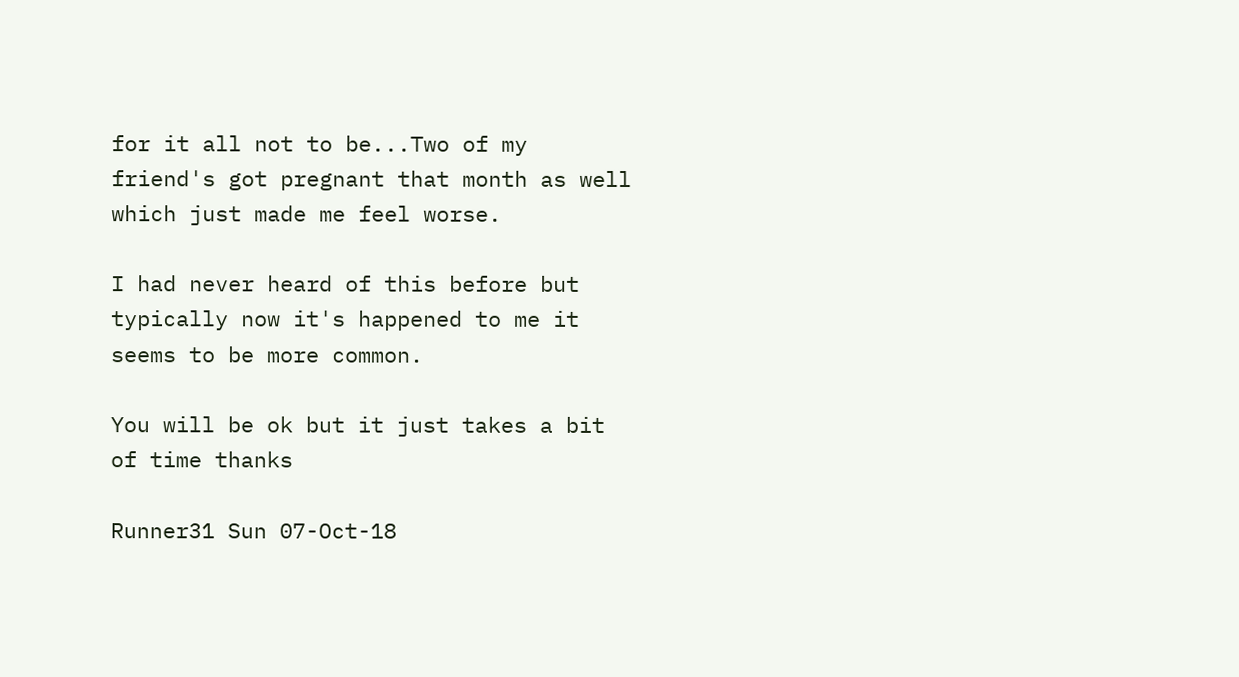for it all not to be...Two of my friend's got pregnant that month as well which just made me feel worse.

I had never heard of this before but typically now it's happened to me it seems to be more common.

You will be ok but it just takes a bit of time thanks

Runner31 Sun 07-Oct-18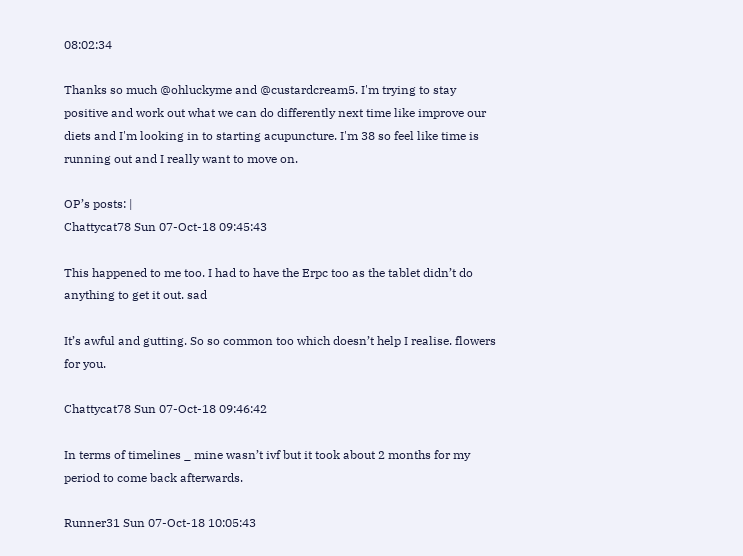08:02:34

Thanks so much @ohluckyme and @custardcream5. I'm trying to stay positive and work out what we can do differently next time like improve our diets and I'm looking in to starting acupuncture. I'm 38 so feel like time is running out and I really want to move on.

OP’s posts: |
Chattycat78 Sun 07-Oct-18 09:45:43

This happened to me too. I had to have the Erpc too as the tablet didn’t do anything to get it out. sad

It’s awful and gutting. So so common too which doesn’t help I realise. flowers for you.

Chattycat78 Sun 07-Oct-18 09:46:42

In terms of timelines _ mine wasn’t ivf but it took about 2 months for my period to come back afterwards.

Runner31 Sun 07-Oct-18 10:05:43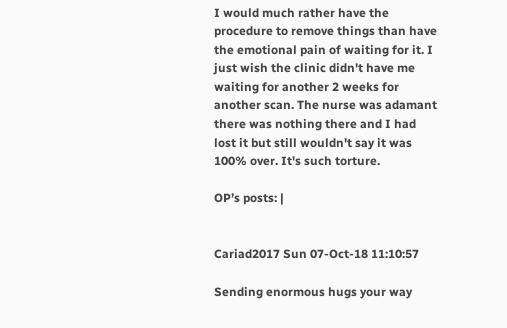I would much rather have the procedure to remove things than have the emotional pain of waiting for it. I just wish the clinic didn't have me waiting for another 2 weeks for another scan. The nurse was adamant there was nothing there and I had lost it but still wouldn't say it was 100% over. It's such torture.

OP’s posts: |


Cariad2017 Sun 07-Oct-18 11:10:57

Sending enormous hugs your way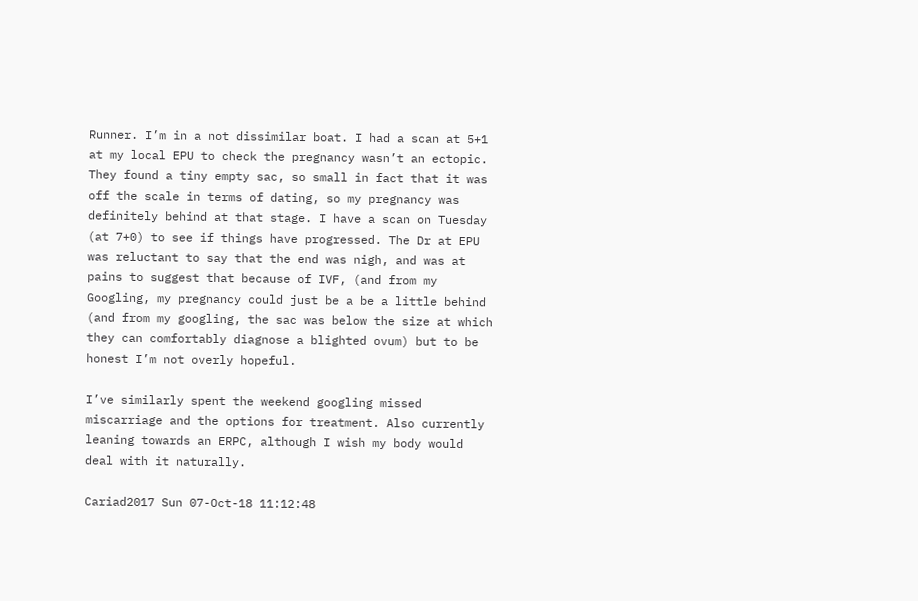Runner. I’m in a not dissimilar boat. I had a scan at 5+1 at my local EPU to check the pregnancy wasn’t an ectopic. They found a tiny empty sac, so small in fact that it was off the scale in terms of dating, so my pregnancy was definitely behind at that stage. I have a scan on Tuesday (at 7+0) to see if things have progressed. The Dr at EPU was reluctant to say that the end was nigh, and was at pains to suggest that because of IVF, (and from my Googling, my pregnancy could just be a be a little behind (and from my googling, the sac was below the size at which they can comfortably diagnose a blighted ovum) but to be honest I’m not overly hopeful.

I’ve similarly spent the weekend googling missed miscarriage and the options for treatment. Also currently leaning towards an ERPC, although I wish my body would deal with it naturally.

Cariad2017 Sun 07-Oct-18 11:12:48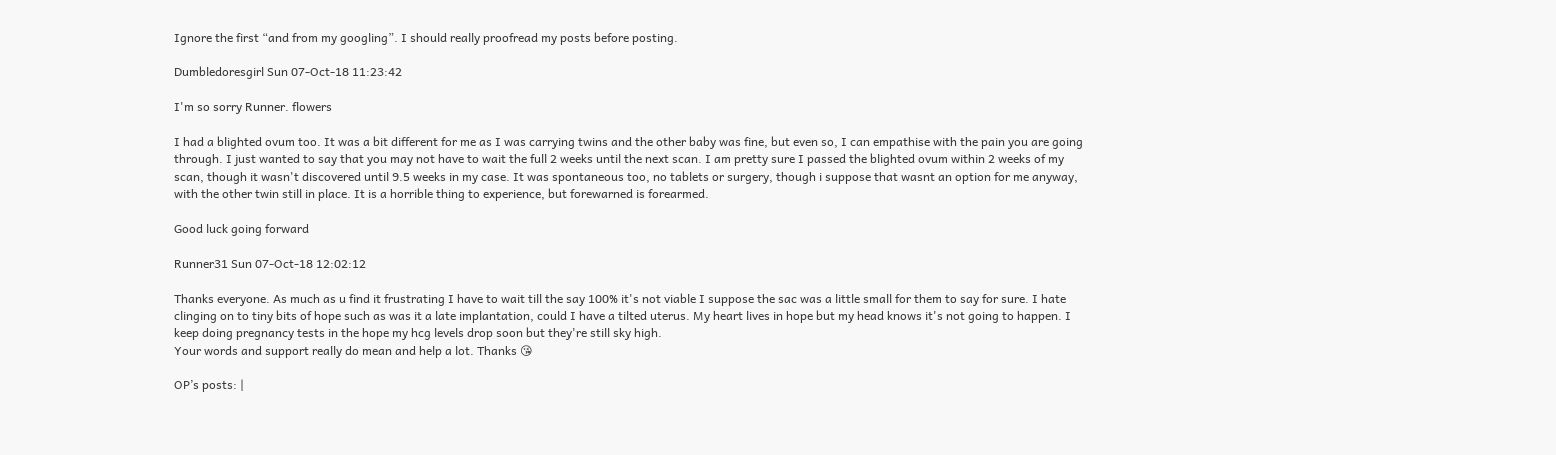Ignore the first “and from my googling”. I should really proofread my posts before posting.

Dumbledoresgirl Sun 07-Oct-18 11:23:42

I'm so sorry Runner. flowers

I had a blighted ovum too. It was a bit different for me as I was carrying twins and the other baby was fine, but even so, I can empathise with the pain you are going through. I just wanted to say that you may not have to wait the full 2 weeks until the next scan. I am pretty sure I passed the blighted ovum within 2 weeks of my scan, though it wasn't discovered until 9.5 weeks in my case. It was spontaneous too, no tablets or surgery, though i suppose that wasnt an option for me anyway, with the other twin still in place. It is a horrible thing to experience, but forewarned is forearmed.

Good luck going forward

Runner31 Sun 07-Oct-18 12:02:12

Thanks everyone. As much as u find it frustrating I have to wait till the say 100% it's not viable I suppose the sac was a little small for them to say for sure. I hate clinging on to tiny bits of hope such as was it a late implantation, could I have a tilted uterus. My heart lives in hope but my head knows it's not going to happen. I keep doing pregnancy tests in the hope my hcg levels drop soon but they're still sky high.
Your words and support really do mean and help a lot. Thanks 😘

OP’s posts: |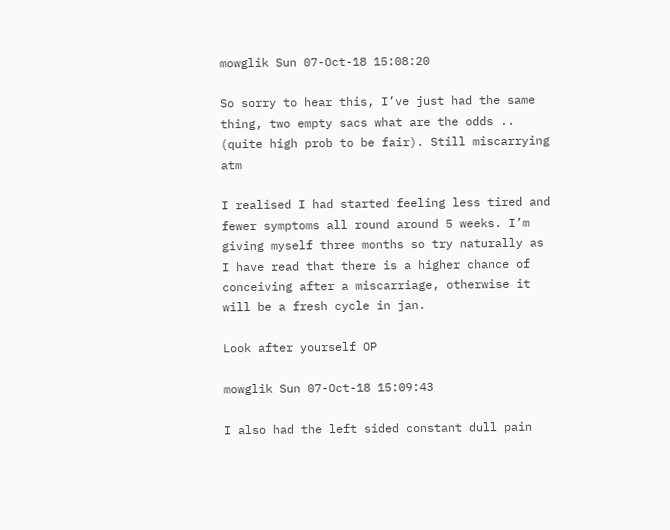mowglik Sun 07-Oct-18 15:08:20

So sorry to hear this, I’ve just had the same thing, two empty sacs what are the odds .. (quite high prob to be fair). Still miscarrying atm

I realised I had started feeling less tired and fewer symptoms all round around 5 weeks. I’m giving myself three months so try naturally as I have read that there is a higher chance of conceiving after a miscarriage, otherwise it will be a fresh cycle in jan.

Look after yourself OP

mowglik Sun 07-Oct-18 15:09:43

I also had the left sided constant dull pain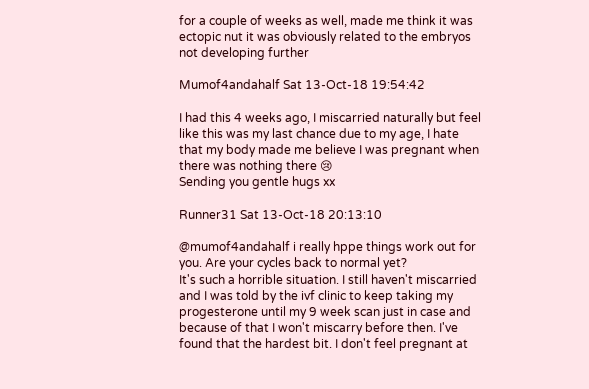for a couple of weeks as well, made me think it was ectopic nut it was obviously related to the embryos not developing further

Mumof4andahalf Sat 13-Oct-18 19:54:42

I had this 4 weeks ago, I miscarried naturally but feel like this was my last chance due to my age, I hate that my body made me believe I was pregnant when there was nothing there 😢
Sending you gentle hugs xx

Runner31 Sat 13-Oct-18 20:13:10

@mumof4andahalf i really hppe things work out for you. Are your cycles back to normal yet?
It's such a horrible situation. I still haven't miscarried and I was told by the ivf clinic to keep taking my progesterone until my 9 week scan just in case and because of that I won't miscarry before then. I've found that the hardest bit. I don't feel pregnant at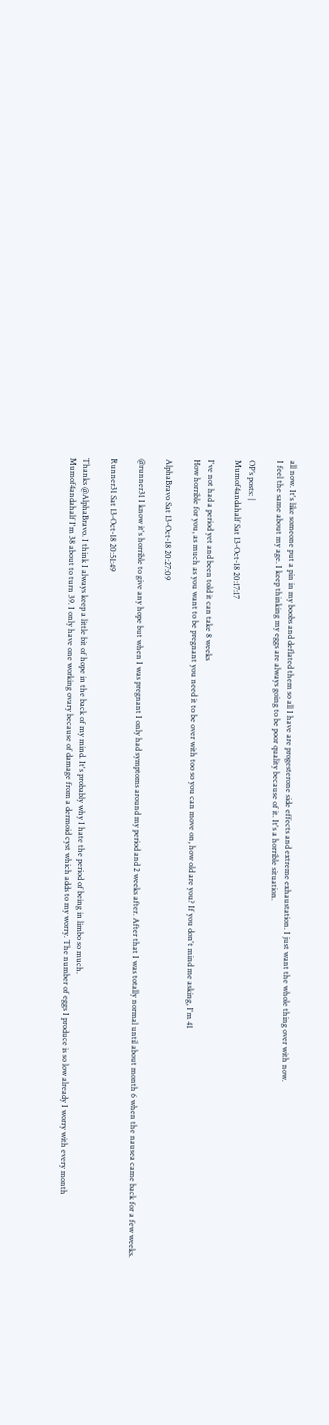all now. It's like someone put a pin in my boobs and deflated them so all I have are progesterone side effects and extreme exhaustation. I just want the whole thing over with now.
I feel the same about my age. I keep thinking my eggs are always going to be poor quality because of it. It's a horrible situation.

OP’s posts: |
Mumof4andahalf Sat 13-Oct-18 20:17:17

I've not had a period yet and been told it can take 8 weeks
How horrible for you, as much as you want to be pregnant you need it to be over with too so you can move on, how old are you? If you don't mind me asking, I'm 41

AlphaBravo Sat 13-Oct-18 20:27:09

@runner31 I know it's horrible to give any hope but when I was pregnant I only had symptoms around my period and 2 weeks after. After that I was totally normal until about month 6 when the nausea came back for a few weeks.

Runner31 Sat 13-Oct-18 20:51:49

Thanks @AlphaBravo. I think I always keep a little bit of hope in the back of my mind. It's probably why I hate the period of being in limbo so much.
Mumof4andahalf I'm 38 about to turn 39. I only have one working ovary because of damage from a dermoid cyst which adds to my worry. The number of eggs I produce is so low already I worry with every month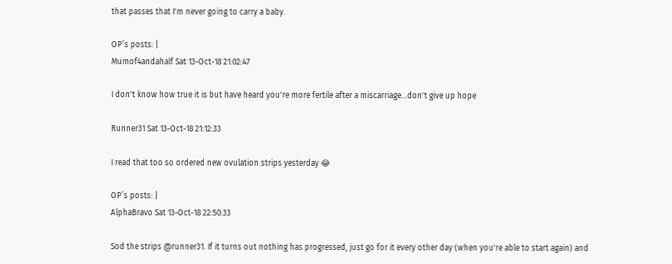that passes that I'm never going to carry a baby.

OP’s posts: |
Mumof4andahalf Sat 13-Oct-18 21:02:47

I don't know how true it is but have heard you're more fertile after a miscarriage...don't give up hope

Runner31 Sat 13-Oct-18 21:12:33

I read that too so ordered new ovulation strips yesterday 😂

OP’s posts: |
AlphaBravo Sat 13-Oct-18 22:50:33

Sod the strips @runner31. If it turns out nothing has progressed, just go for it every other day (when you're able to start again) and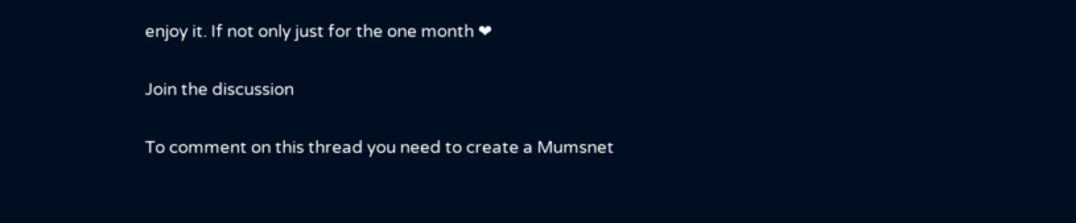enjoy it. If not only just for the one month ❤

Join the discussion

To comment on this thread you need to create a Mumsnet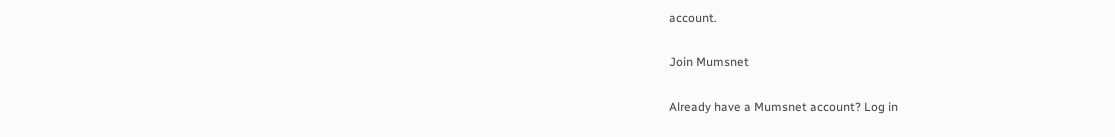account.

Join Mumsnet

Already have a Mumsnet account? Log in